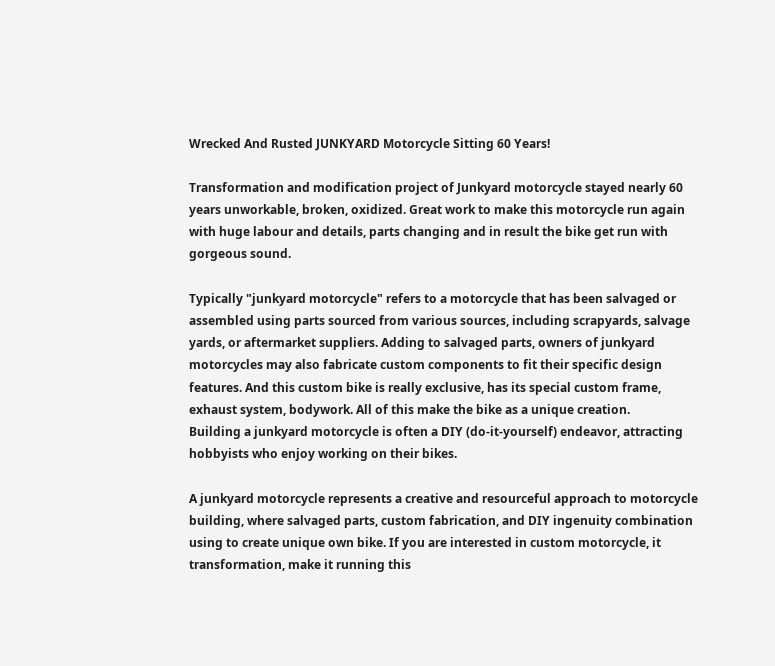Wrecked And Rusted JUNKYARD Motorcycle Sitting 60 Years!

Transformation and modification project of Junkyard motorcycle stayed nearly 60 years unworkable, broken, oxidized. Great work to make this motorcycle run again with huge labour and details, parts changing and in result the bike get run with gorgeous sound.

Typically "junkyard motorcycle" refers to a motorcycle that has been salvaged or assembled using parts sourced from various sources, including scrapyards, salvage yards, or aftermarket suppliers. Adding to salvaged parts, owners of junkyard motorcycles may also fabricate custom components to fit their specific design features. And this custom bike is really exclusive, has its special custom frame, exhaust system, bodywork. All of this make the bike as a unique creation.
Building a junkyard motorcycle is often a DIY (do-it-yourself) endeavor, attracting hobbyists who enjoy working on their bikes.

A junkyard motorcycle represents a creative and resourceful approach to motorcycle building, where salvaged parts, custom fabrication, and DIY ingenuity combination using to create unique own bike. If you are interested in custom motorcycle, it transformation, make it running this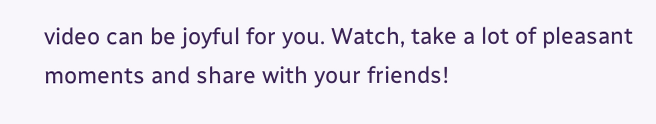video can be joyful for you. Watch, take a lot of pleasant moments and share with your friends!